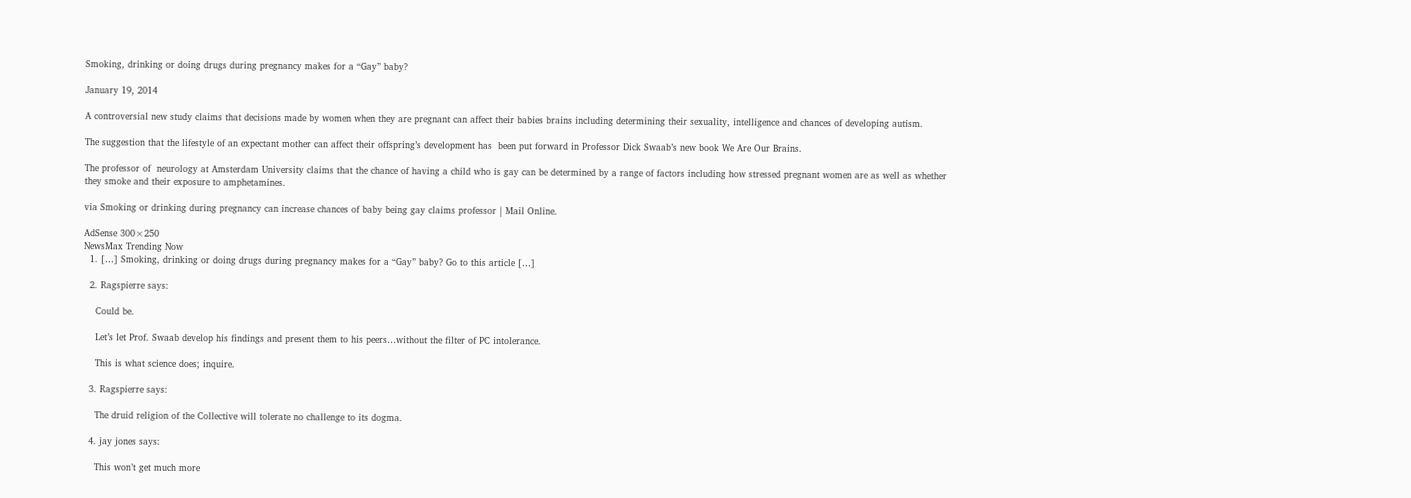Smoking, drinking or doing drugs during pregnancy makes for a “Gay” baby?

January 19, 2014

A controversial new study claims that decisions made by women when they are pregnant can affect their babies brains including determining their sexuality, intelligence and chances of developing autism.

The suggestion that the lifestyle of an expectant mother can affect their offspring’s development has  been put forward in Professor Dick Swaab’s new book We Are Our Brains.

The professor of  neurology at Amsterdam University claims that the chance of having a child who is gay can be determined by a range of factors including how stressed pregnant women are as well as whether they smoke and their exposure to amphetamines.

via Smoking or drinking during pregnancy can increase chances of baby being gay claims professor | Mail Online.

AdSense 300×250
NewsMax Trending Now
  1. […] Smoking, drinking or doing drugs during pregnancy makes for a “Gay” baby? Go to this article […]

  2. Ragspierre says:

    Could be.

    Let’s let Prof. Swaab develop his findings and present them to his peers…without the filter of PC intolerance.

    This is what science does; inquire.

  3. Ragspierre says:

    The druid religion of the Collective will tolerate no challenge to its dogma.

  4. jay jones says:

    This won’t get much more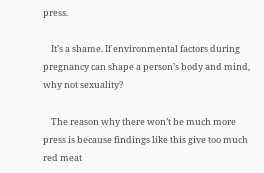press.

    It’s a shame. If environmental factors during pregnancy can shape a person’s body and mind, why not sexuality?

    The reason why there won’t be much more press is because findings like this give too much red meat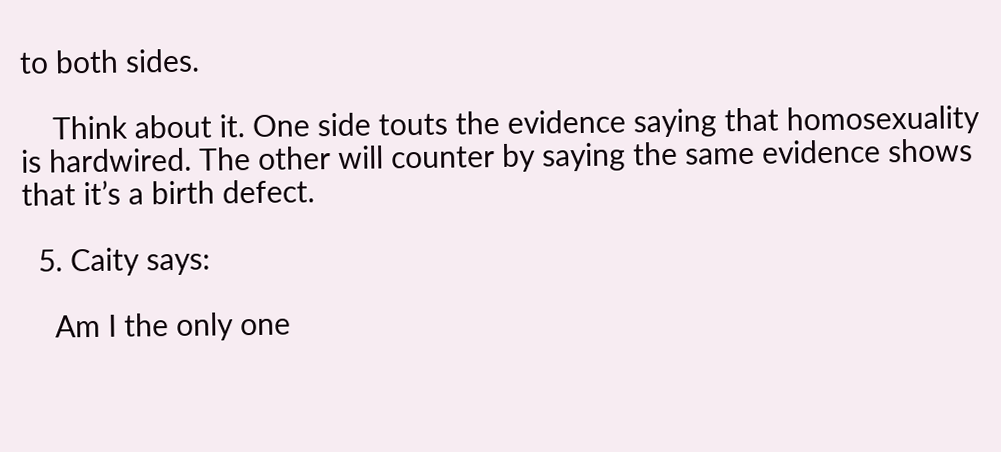to both sides.

    Think about it. One side touts the evidence saying that homosexuality is hardwired. The other will counter by saying the same evidence shows that it’s a birth defect.

  5. Caity says:

    Am I the only one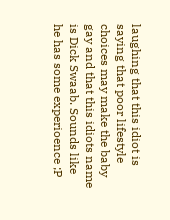laughing that this idiot is saying that poor lifestyle choices may make the baby gay and that this idiots name is Dick Swaab. Sounds like he has some experioence ;P